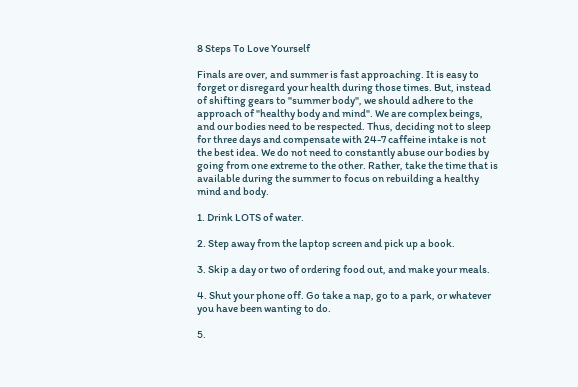8 Steps To Love Yourself

Finals are over, and summer is fast approaching. It is easy to forget or disregard your health during those times. But, instead of shifting gears to "summer body", we should adhere to the approach of "healthy body and mind". We are complex beings, and our bodies need to be respected. Thus, deciding not to sleep for three days and compensate with 24-7 caffeine intake is not the best idea. We do not need to constantly abuse our bodies by going from one extreme to the other. Rather, take the time that is available during the summer to focus on rebuilding a healthy mind and body.

1. Drink LOTS of water.

2. Step away from the laptop screen and pick up a book.

3. Skip a day or two of ordering food out, and make your meals.

4. Shut your phone off. Go take a nap, go to a park, or whatever you have been wanting to do.

5.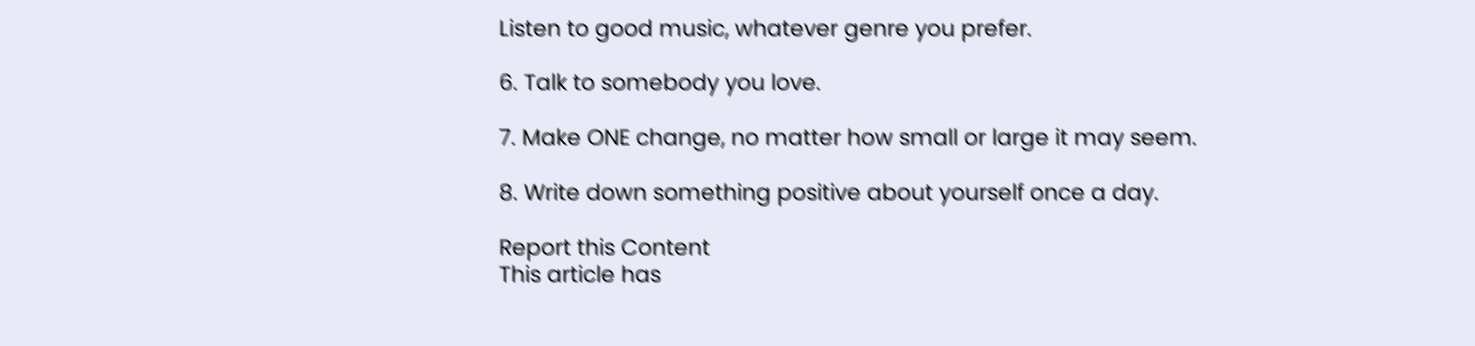Listen to good music, whatever genre you prefer.

6. Talk to somebody you love.

7. Make ONE change, no matter how small or large it may seem.

8. Write down something positive about yourself once a day.

Report this Content
This article has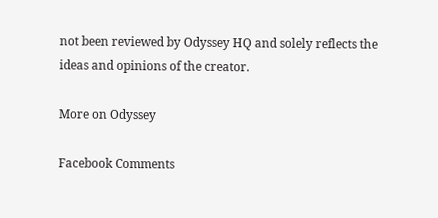not been reviewed by Odyssey HQ and solely reflects the ideas and opinions of the creator.

More on Odyssey

Facebook Comments